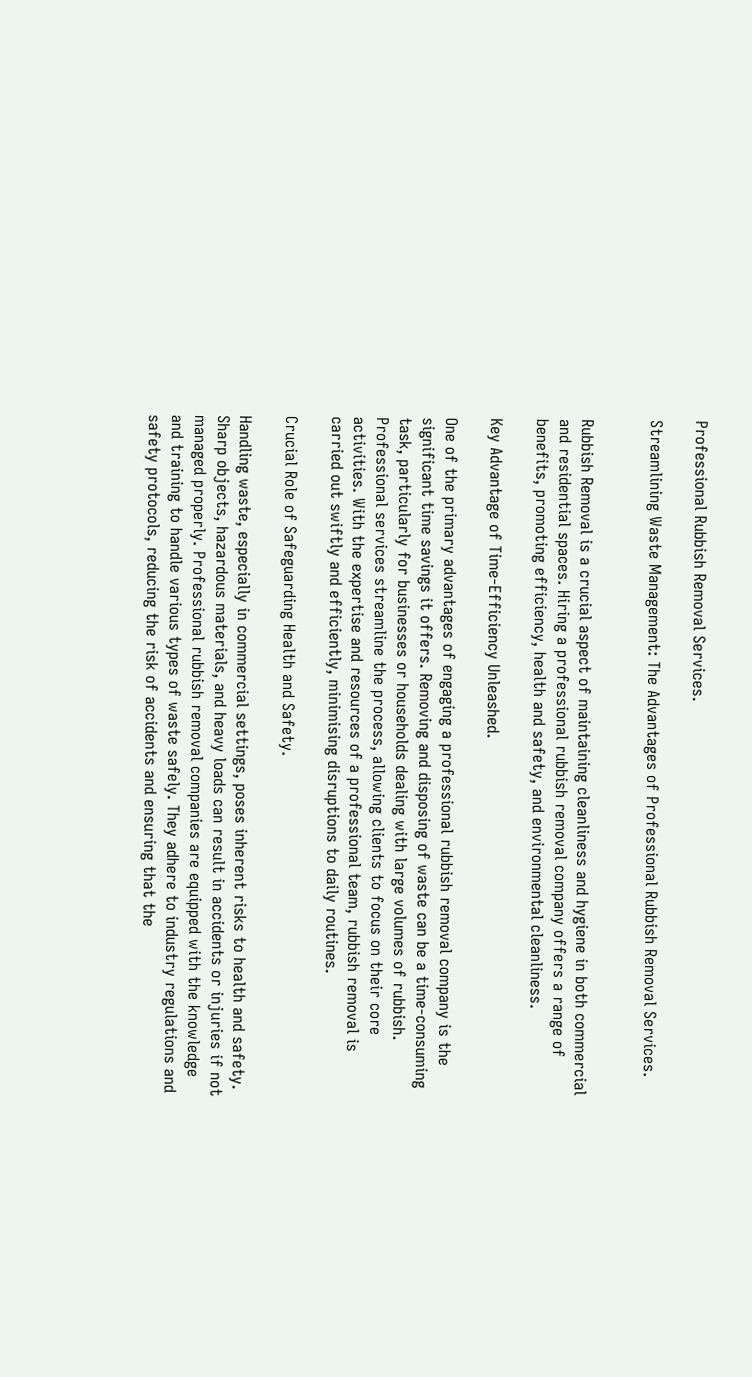Professional Rubbish Removal Services.

Streamlining Waste Management: The Advantages of Professional Rubbish Removal Services.


Rubbish Removal is a crucial aspect of maintaining cleanliness and hygiene in both commercial and residential spaces. Hiring a professional rubbish removal company offers a range of benefits, promoting efficiency, health and safety, and environmental cleanliness.

Key Advantage of Time-Efficiency Unleashed.

One of the primary advantages of engaging a professional rubbish removal company is the significant time savings it offers. Removing and disposing of waste can be a time-consuming task, particularly for businesses or households dealing with large volumes of rubbish. Professional services streamline the process, allowing clients to focus on their core activities. With the expertise and resources of a professional team, rubbish removal is carried out swiftly and efficiently, minimising disruptions to daily routines.

Crucial Role of Safeguarding Health and Safety.

Handling waste, especially in commercial settings, poses inherent risks to health and safety. Sharp objects, hazardous materials, and heavy loads can result in accidents or injuries if not managed properly. Professional rubbish removal companies are equipped with the knowledge and training to handle various types of waste safely. They adhere to industry regulations and safety protocols, reducing the risk of accidents and ensuring that the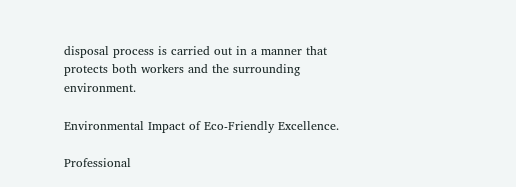disposal process is carried out in a manner that protects both workers and the surrounding environment.

Environmental Impact of Eco-Friendly Excellence.

Professional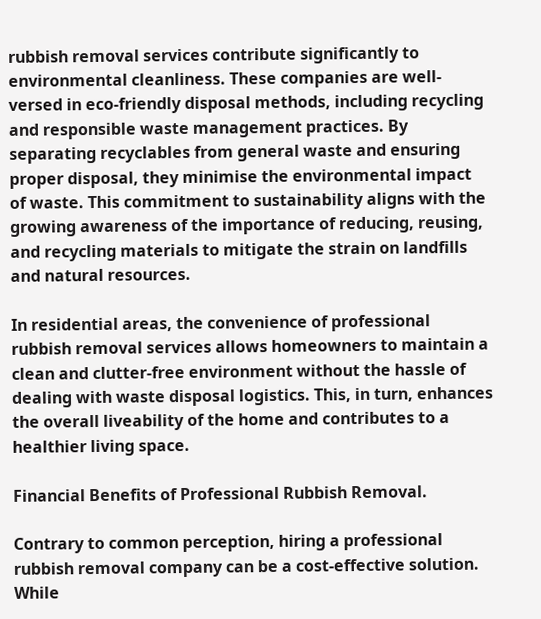rubbish removal services contribute significantly to environmental cleanliness. These companies are well-versed in eco-friendly disposal methods, including recycling and responsible waste management practices. By separating recyclables from general waste and ensuring proper disposal, they minimise the environmental impact of waste. This commitment to sustainability aligns with the growing awareness of the importance of reducing, reusing, and recycling materials to mitigate the strain on landfills and natural resources.

In residential areas, the convenience of professional rubbish removal services allows homeowners to maintain a clean and clutter-free environment without the hassle of dealing with waste disposal logistics. This, in turn, enhances the overall liveability of the home and contributes to a healthier living space.

Financial Benefits of Professional Rubbish Removal.

Contrary to common perception, hiring a professional rubbish removal company can be a cost-effective solution. While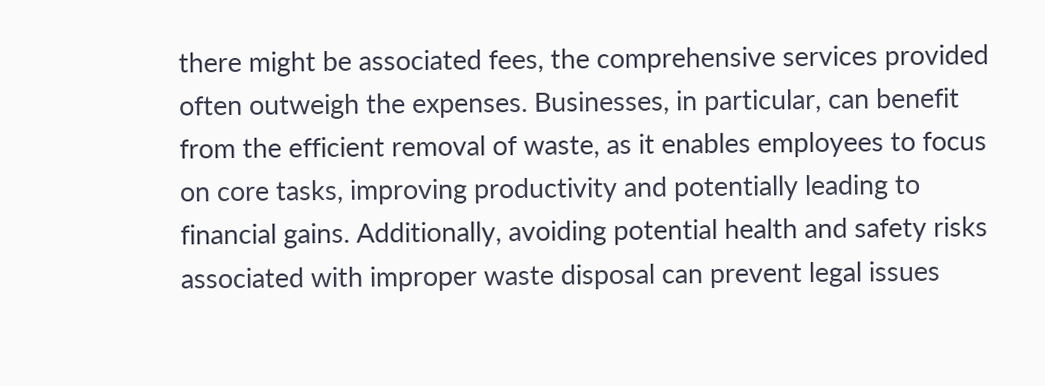there might be associated fees, the comprehensive services provided often outweigh the expenses. Businesses, in particular, can benefit from the efficient removal of waste, as it enables employees to focus on core tasks, improving productivity and potentially leading to financial gains. Additionally, avoiding potential health and safety risks associated with improper waste disposal can prevent legal issues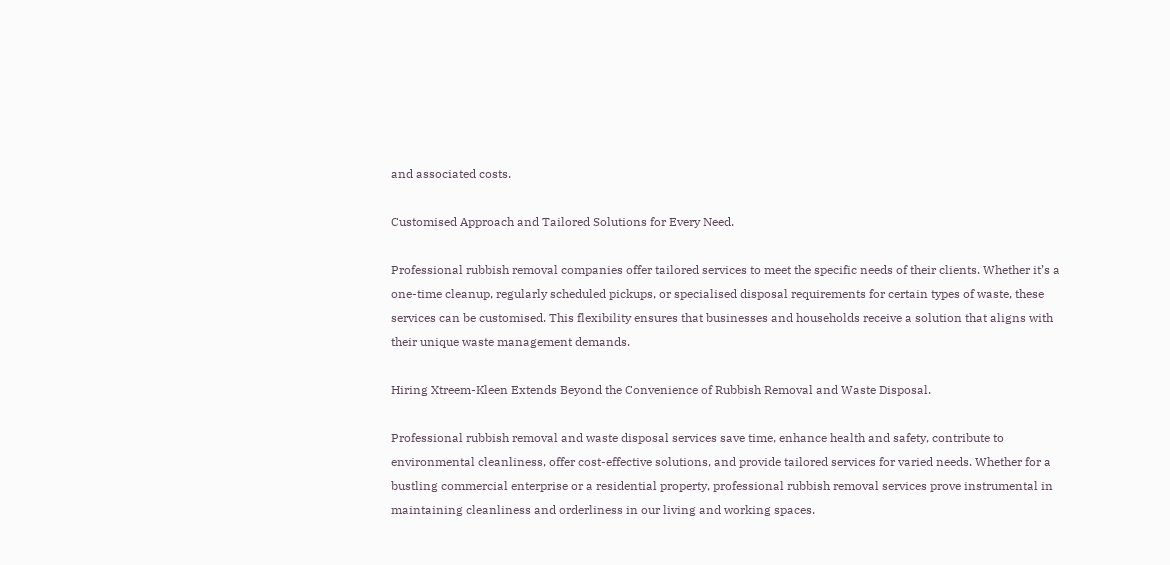and associated costs.

Customised Approach and Tailored Solutions for Every Need.

Professional rubbish removal companies offer tailored services to meet the specific needs of their clients. Whether it’s a one-time cleanup, regularly scheduled pickups, or specialised disposal requirements for certain types of waste, these services can be customised. This flexibility ensures that businesses and households receive a solution that aligns with their unique waste management demands.

Hiring Xtreem-Kleen Extends Beyond the Convenience of Rubbish Removal and Waste Disposal.

Professional rubbish removal and waste disposal services save time, enhance health and safety, contribute to environmental cleanliness, offer cost-effective solutions, and provide tailored services for varied needs. Whether for a bustling commercial enterprise or a residential property, professional rubbish removal services prove instrumental in maintaining cleanliness and orderliness in our living and working spaces.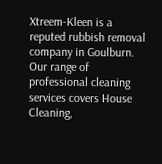Xtreem-Kleen is a reputed rubbish removal company in Goulburn. Our range of professional cleaning services covers House Cleaning,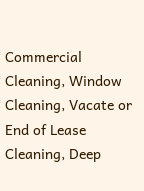Commercial Cleaning, Window Cleaning, Vacate or End of Lease Cleaning, Deep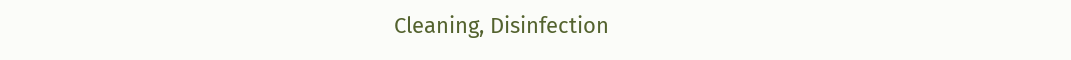Cleaning, Disinfection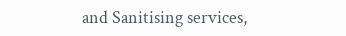and Sanitising services,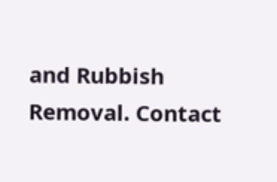and Rubbish Removal. Contact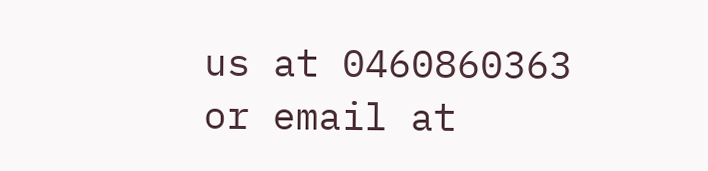us at 0460860363 or email at